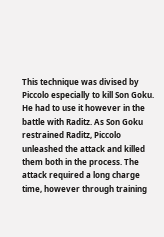This technique was divised by Piccolo especially to kill Son Goku. He had to use it however in the battle with Raditz. As Son Goku restrained Raditz, Piccolo unleashed the attack and killed them both in the process. The attack required a long charge time, however through training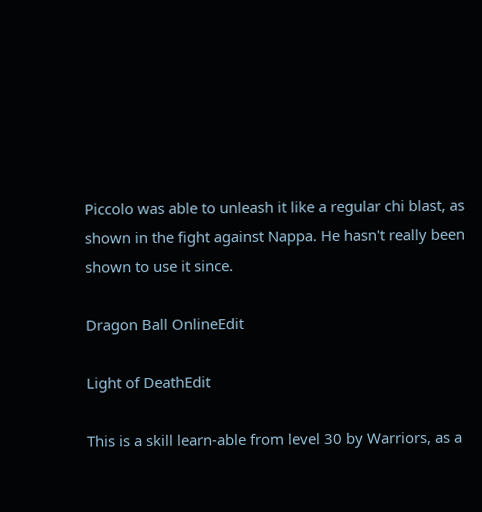Piccolo was able to unleash it like a regular chi blast, as shown in the fight against Nappa. He hasn't really been shown to use it since.

Dragon Ball OnlineEdit

Light of DeathEdit

This is a skill learn-able from level 30 by Warriors, as a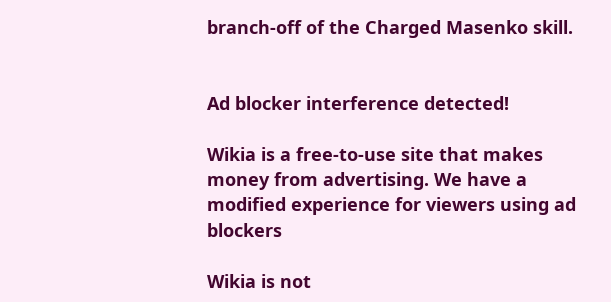branch-off of the Charged Masenko skill.


Ad blocker interference detected!

Wikia is a free-to-use site that makes money from advertising. We have a modified experience for viewers using ad blockers

Wikia is not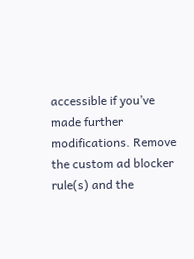accessible if you’ve made further modifications. Remove the custom ad blocker rule(s) and the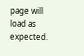page will load as expected.